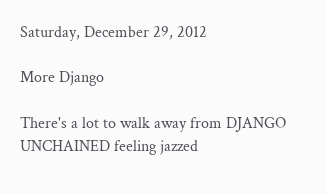Saturday, December 29, 2012

More Django

There's a lot to walk away from DJANGO UNCHAINED feeling jazzed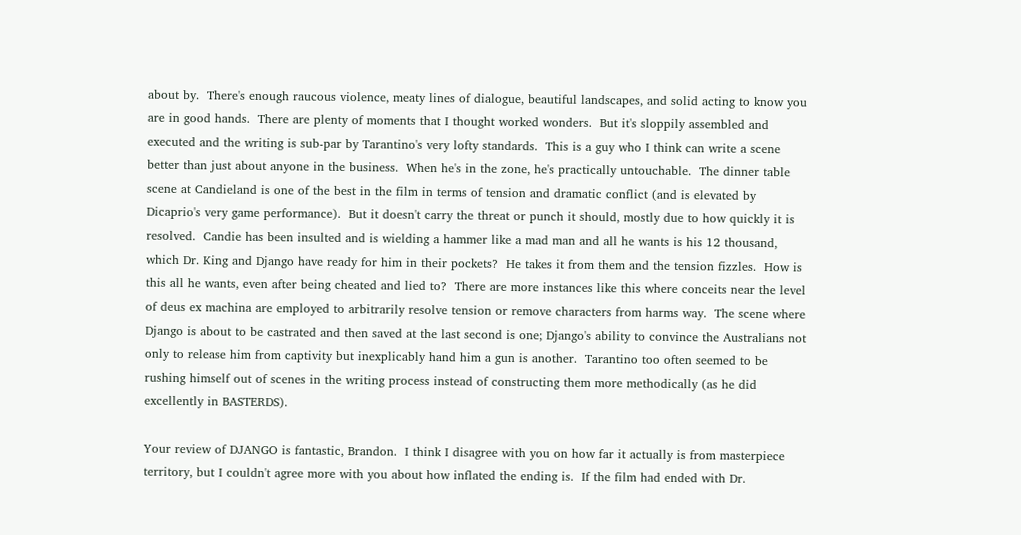about by.  There's enough raucous violence, meaty lines of dialogue, beautiful landscapes, and solid acting to know you are in good hands.  There are plenty of moments that I thought worked wonders.  But it's sloppily assembled and executed and the writing is sub-par by Tarantino's very lofty standards.  This is a guy who I think can write a scene better than just about anyone in the business.  When he's in the zone, he's practically untouchable.  The dinner table scene at Candieland is one of the best in the film in terms of tension and dramatic conflict (and is elevated by Dicaprio's very game performance).  But it doesn't carry the threat or punch it should, mostly due to how quickly it is resolved.  Candie has been insulted and is wielding a hammer like a mad man and all he wants is his 12 thousand, which Dr. King and Django have ready for him in their pockets?  He takes it from them and the tension fizzles.  How is this all he wants, even after being cheated and lied to?  There are more instances like this where conceits near the level of deus ex machina are employed to arbitrarily resolve tension or remove characters from harms way.  The scene where Django is about to be castrated and then saved at the last second is one; Django's ability to convince the Australians not only to release him from captivity but inexplicably hand him a gun is another.  Tarantino too often seemed to be rushing himself out of scenes in the writing process instead of constructing them more methodically (as he did excellently in BASTERDS).

Your review of DJANGO is fantastic, Brandon.  I think I disagree with you on how far it actually is from masterpiece territory, but I couldn't agree more with you about how inflated the ending is.  If the film had ended with Dr.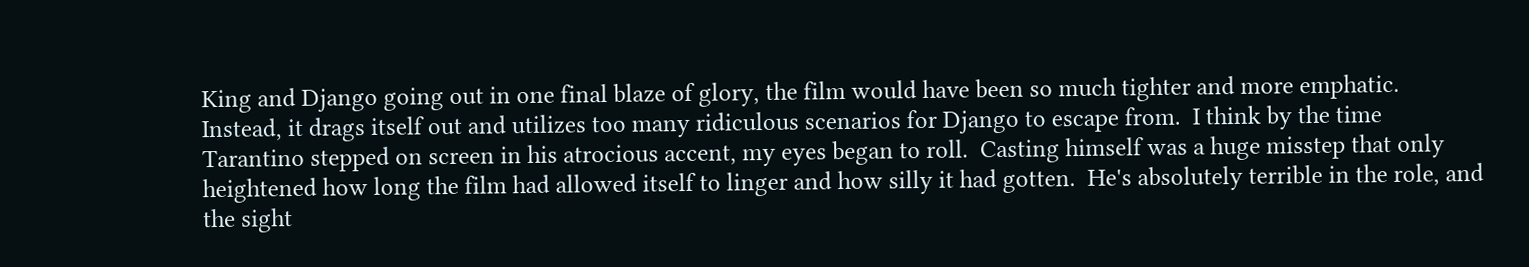King and Django going out in one final blaze of glory, the film would have been so much tighter and more emphatic.  Instead, it drags itself out and utilizes too many ridiculous scenarios for Django to escape from.  I think by the time Tarantino stepped on screen in his atrocious accent, my eyes began to roll.  Casting himself was a huge misstep that only heightened how long the film had allowed itself to linger and how silly it had gotten.  He's absolutely terrible in the role, and the sight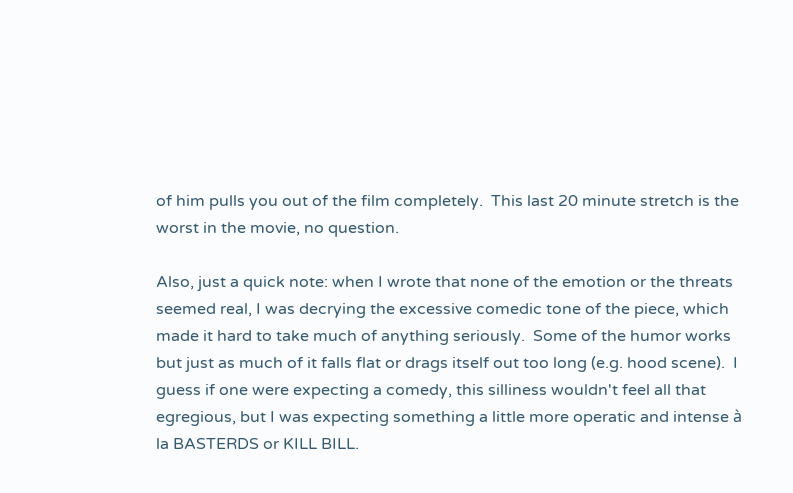of him pulls you out of the film completely.  This last 20 minute stretch is the worst in the movie, no question.

Also, just a quick note: when I wrote that none of the emotion or the threats seemed real, I was decrying the excessive comedic tone of the piece, which made it hard to take much of anything seriously.  Some of the humor works but just as much of it falls flat or drags itself out too long (e.g. hood scene).  I guess if one were expecting a comedy, this silliness wouldn't feel all that egregious, but I was expecting something a little more operatic and intense à la BASTERDS or KILL BILL.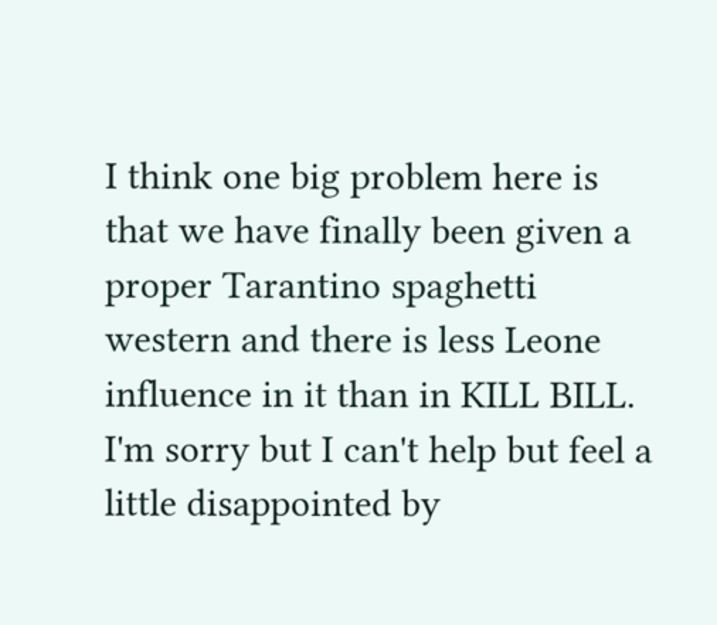I think one big problem here is that we have finally been given a proper Tarantino spaghetti western and there is less Leone influence in it than in KILL BILL.  I'm sorry but I can't help but feel a little disappointed by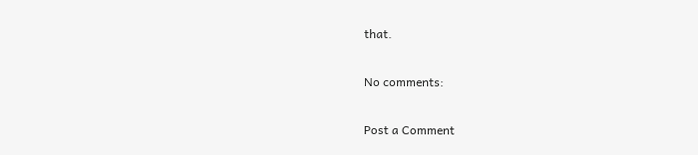that.

No comments:

Post a Comment